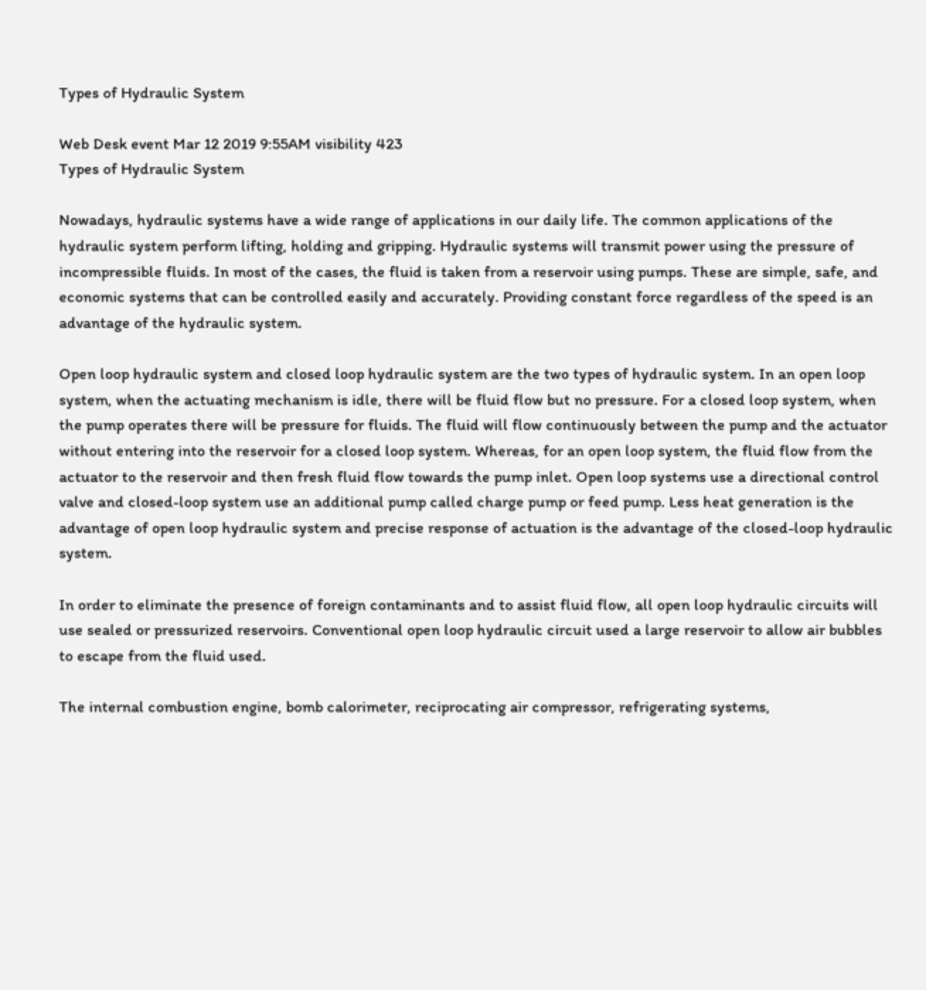Types of Hydraulic System

Web Desk event Mar 12 2019 9:55AM visibility 423
Types of Hydraulic System

Nowadays, hydraulic systems have a wide range of applications in our daily life. The common applications of the hydraulic system perform lifting, holding and gripping. Hydraulic systems will transmit power using the pressure of incompressible fluids. In most of the cases, the fluid is taken from a reservoir using pumps. These are simple, safe, and economic systems that can be controlled easily and accurately. Providing constant force regardless of the speed is an advantage of the hydraulic system.

Open loop hydraulic system and closed loop hydraulic system are the two types of hydraulic system. In an open loop system, when the actuating mechanism is idle, there will be fluid flow but no pressure. For a closed loop system, when the pump operates there will be pressure for fluids. The fluid will flow continuously between the pump and the actuator without entering into the reservoir for a closed loop system. Whereas, for an open loop system, the fluid flow from the actuator to the reservoir and then fresh fluid flow towards the pump inlet. Open loop systems use a directional control valve and closed-loop system use an additional pump called charge pump or feed pump. Less heat generation is the advantage of open loop hydraulic system and precise response of actuation is the advantage of the closed-loop hydraulic system.

In order to eliminate the presence of foreign contaminants and to assist fluid flow, all open loop hydraulic circuits will use sealed or pressurized reservoirs. Conventional open loop hydraulic circuit used a large reservoir to allow air bubbles to escape from the fluid used.

The internal combustion engine, bomb calorimeter, reciprocating air compressor, refrigerating systems,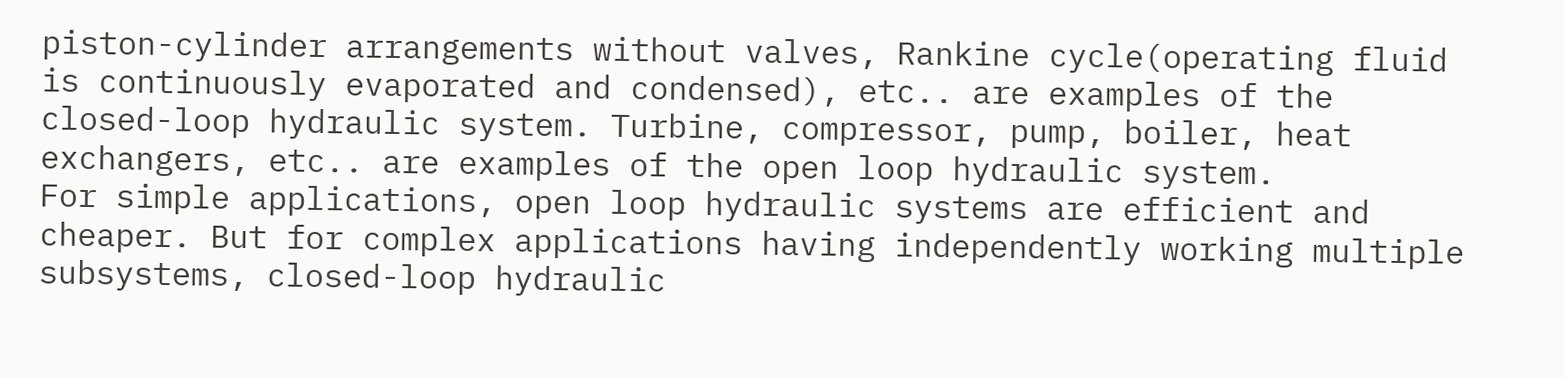piston-cylinder arrangements without valves, Rankine cycle(operating fluid is continuously evaporated and condensed), etc.. are examples of the closed-loop hydraulic system. Turbine, compressor, pump, boiler, heat exchangers, etc.. are examples of the open loop hydraulic system.
For simple applications, open loop hydraulic systems are efficient and cheaper. But for complex applications having independently working multiple subsystems, closed-loop hydraulic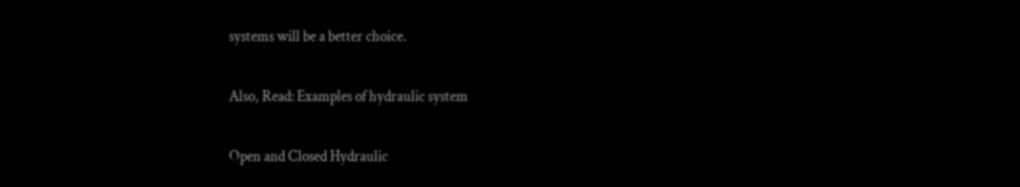systems will be a better choice.

Also, Read: Examples of hydraulic system

Open and Closed Hydraulic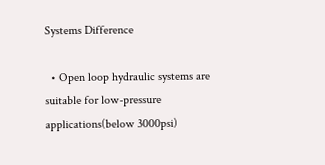Systems Difference

  • Open loop hydraulic systems are suitable for low-pressure applications(below 3000psi)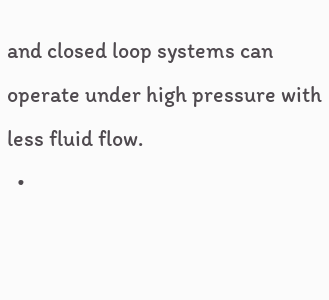and closed loop systems can operate under high pressure with less fluid flow.
  •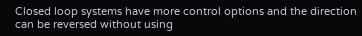Closed loop systems have more control options and the direction can be reversed without using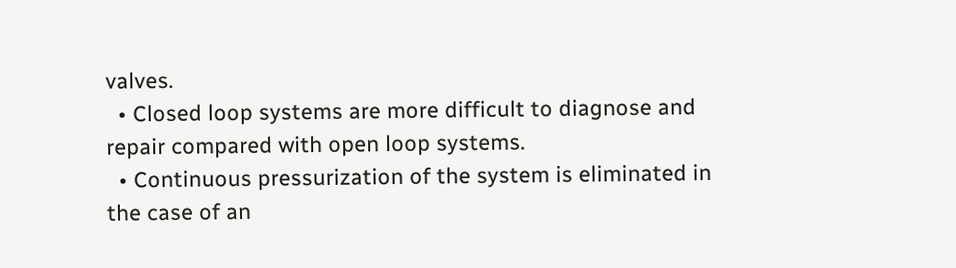valves.
  • Closed loop systems are more difficult to diagnose and repair compared with open loop systems.
  • Continuous pressurization of the system is eliminated in the case of an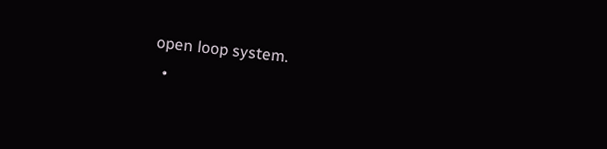open loop system.
  •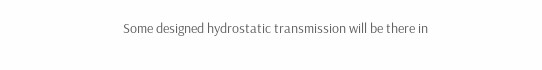Some designed hydrostatic transmission will be there in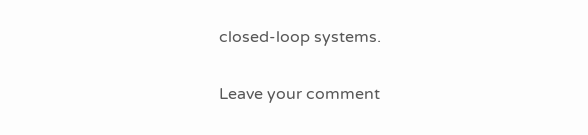closed-loop systems.

Leave your comment